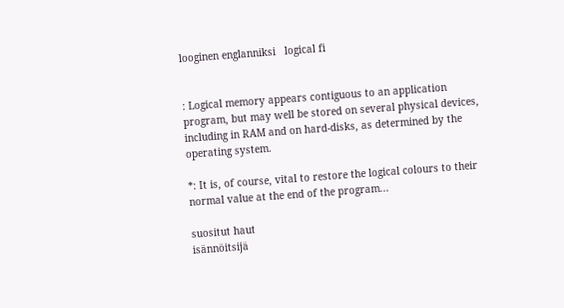looginen englanniksi   logical fi


: Logical memory appears contiguous to an application program, but may well be stored on several physical devices, including in RAM and on hard-disks, as determined by the operating system.

*: It is, of course, vital to restore the logical colours to their normal value at the end of the program...

suositut haut
isännöitsijä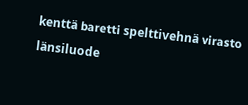kenttä baretti spelttivehnä virasto länsiluode